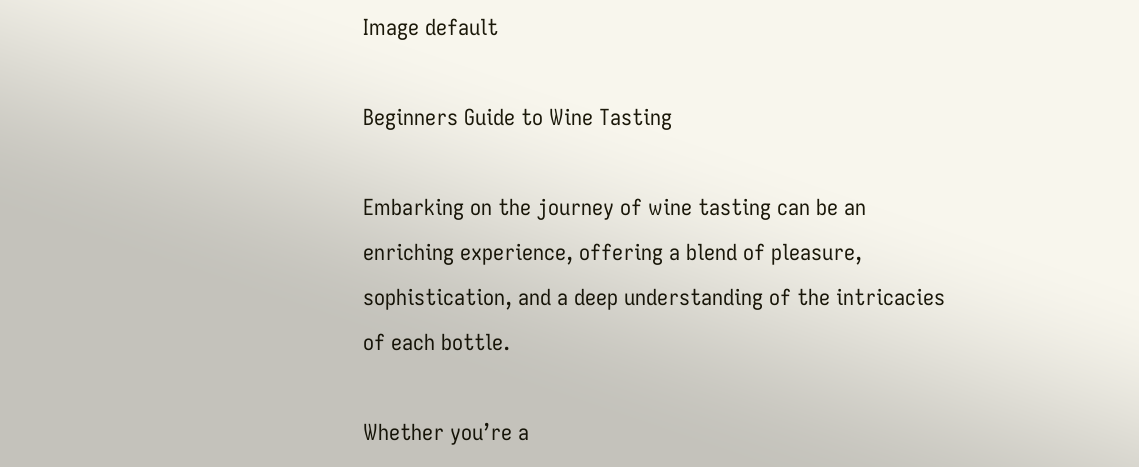Image default

Beginners Guide to Wine Tasting

Embarking on the journey of wine tasting can be an enriching experience, offering a blend of pleasure, sophistication, and a deep understanding of the intricacies of each bottle.

Whether you’re a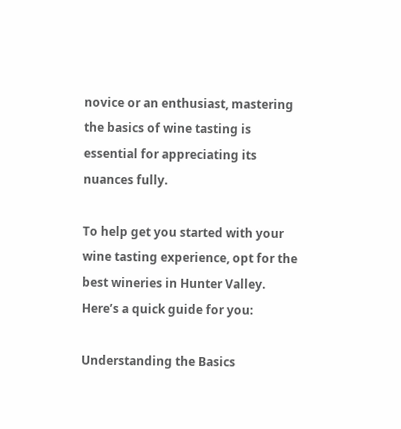novice or an enthusiast, mastering the basics of wine tasting is essential for appreciating its nuances fully.

To help get you started with your wine tasting experience, opt for the best wineries in Hunter Valley. Here’s a quick guide for you:

Understanding the Basics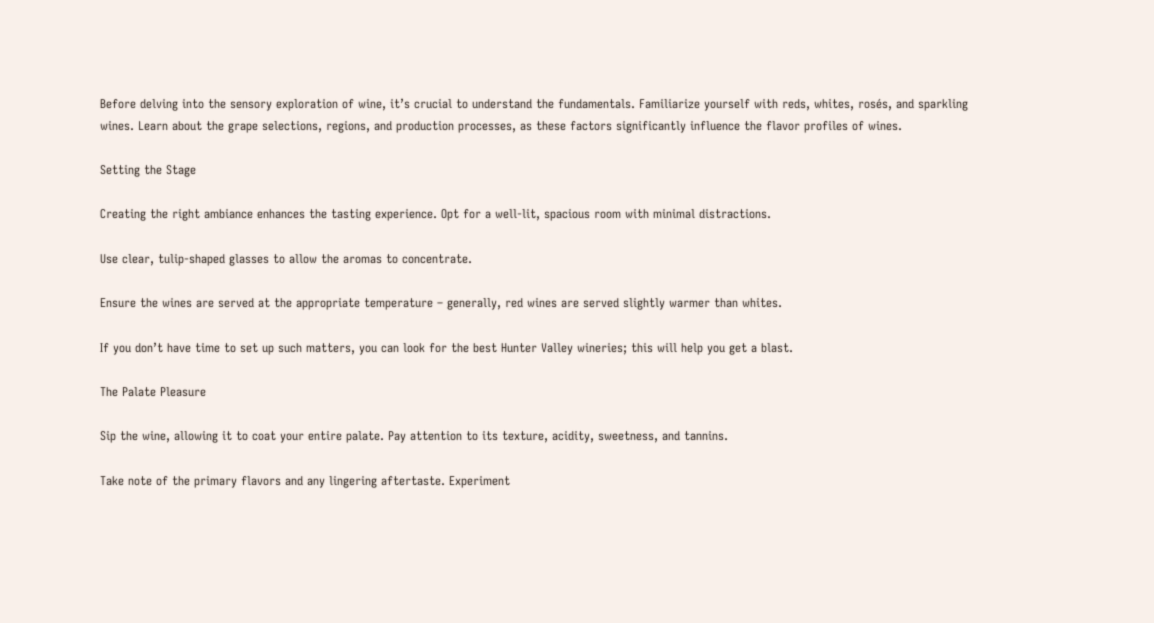Before delving into the sensory exploration of wine, it’s crucial to understand the fundamentals. Familiarize yourself with reds, whites, rosés, and sparkling wines. Learn about the grape selections, regions, and production processes, as these factors significantly influence the flavor profiles of wines.

Setting the Stage

Creating the right ambiance enhances the tasting experience. Opt for a well-lit, spacious room with minimal distractions.

Use clear, tulip-shaped glasses to allow the aromas to concentrate.

Ensure the wines are served at the appropriate temperature – generally, red wines are served slightly warmer than whites.

If you don’t have time to set up such matters, you can look for the best Hunter Valley wineries; this will help you get a blast.

The Palate Pleasure

Sip the wine, allowing it to coat your entire palate. Pay attention to its texture, acidity, sweetness, and tannins.

Take note of the primary flavors and any lingering aftertaste. Experiment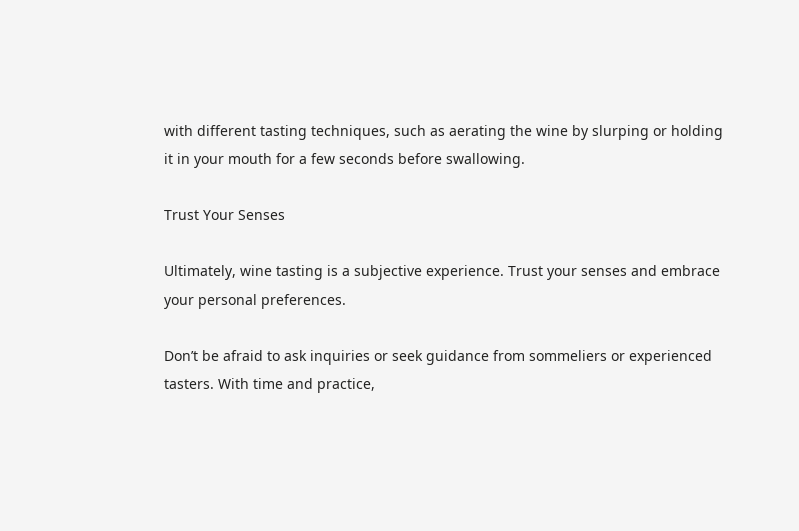with different tasting techniques, such as aerating the wine by slurping or holding it in your mouth for a few seconds before swallowing.

Trust Your Senses

Ultimately, wine tasting is a subjective experience. Trust your senses and embrace your personal preferences.

Don’t be afraid to ask inquiries or seek guidance from sommeliers or experienced tasters. With time and practice,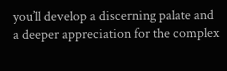you’ll develop a discerning palate and a deeper appreciation for the complex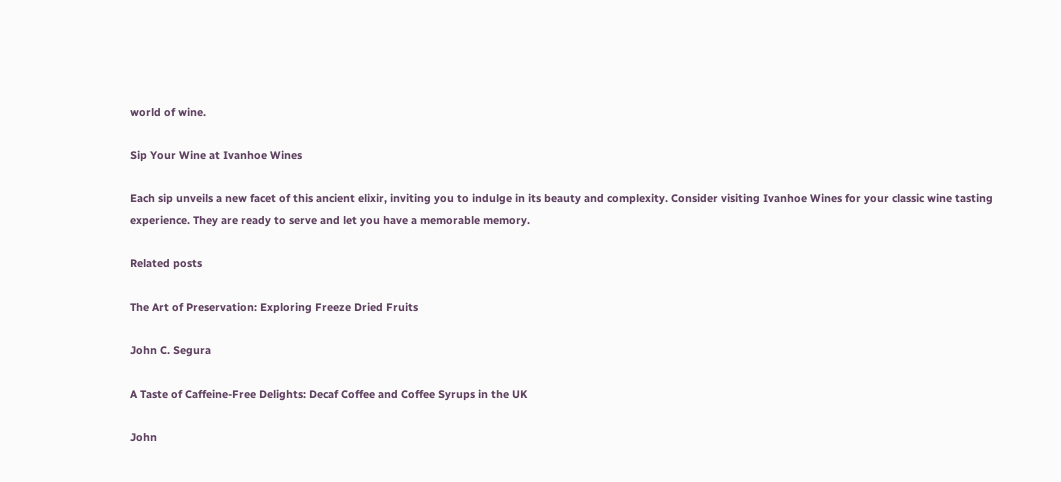world of wine.

Sip Your Wine at Ivanhoe Wines

Each sip unveils a new facet of this ancient elixir, inviting you to indulge in its beauty and complexity. Consider visiting Ivanhoe Wines for your classic wine tasting experience. They are ready to serve and let you have a memorable memory.

Related posts

The Art of Preservation: Exploring Freeze Dried Fruits

John C. Segura

A Taste of Caffeine-Free Delights: Decaf Coffee and Coffee Syrups in the UK

John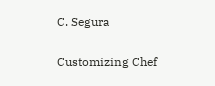C. Segura

Customizing Chef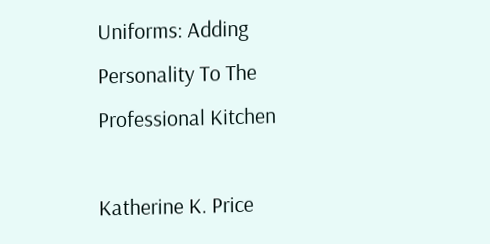Uniforms: Adding Personality To The Professional Kitchen

Katherine K. Price